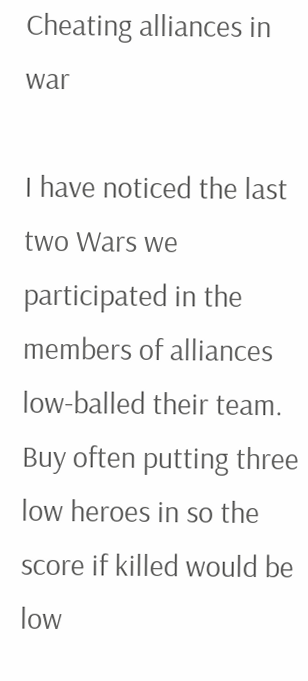Cheating alliances in war

I have noticed the last two Wars we participated in the members of alliances low-balled their team. Buy often putting three low heroes in so the score if killed would be low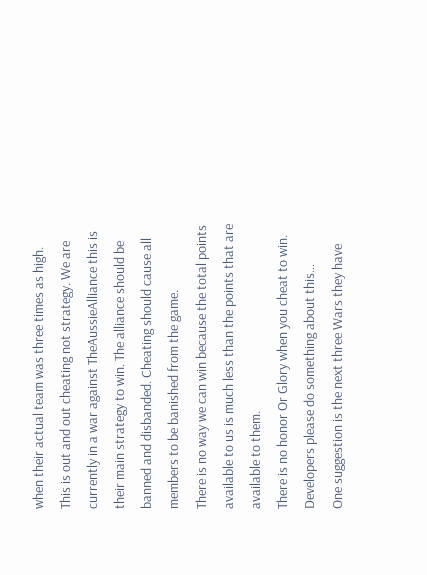when their actual team was three times as high. This is out and out cheating not strategy. We are currently in a war against TheAussieAlliance this is their main strategy to win. The alliance should be banned and disbanded. Cheating should cause all members to be banished from the game.
There is no way we can win because the total points available to us is much less than the points that are available to them.
There is no honor Or Glory when you cheat to win. Developers please do something about this…
One suggestion is the next three Wars they have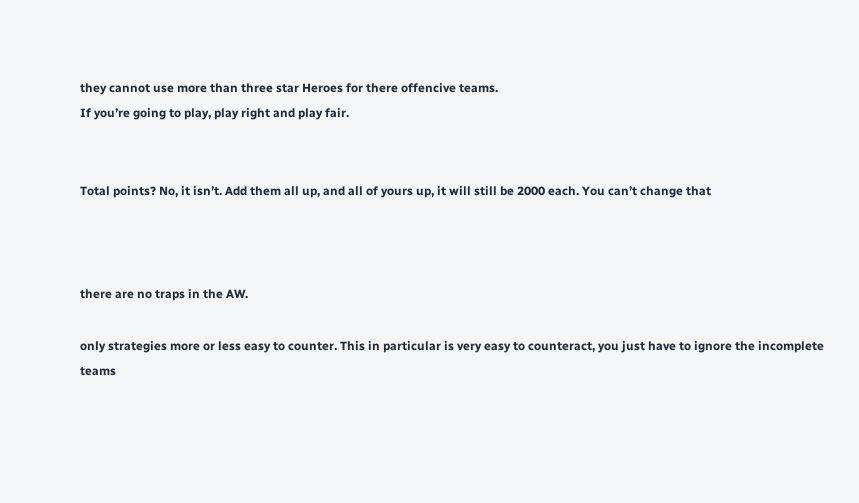they cannot use more than three star Heroes for there offencive teams.
If you’re going to play, play right and play fair.


Total points? No, it isn’t. Add them all up, and all of yours up, it will still be 2000 each. You can’t change that



there are no traps in the AW.

only strategies more or less easy to counter. This in particular is very easy to counteract, you just have to ignore the incomplete teams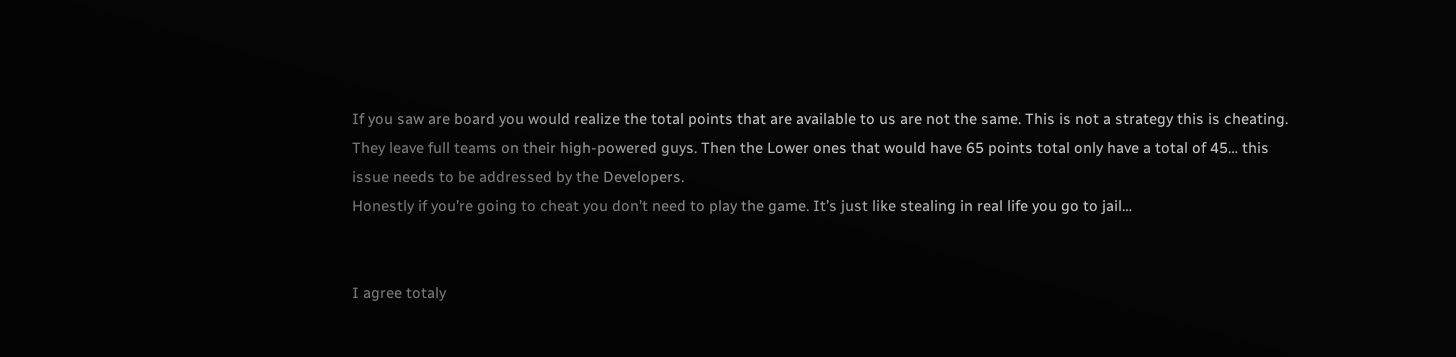If you saw are board you would realize the total points that are available to us are not the same. This is not a strategy this is cheating.
They leave full teams on their high-powered guys. Then the Lower ones that would have 65 points total only have a total of 45… this issue needs to be addressed by the Developers.
Honestly if you’re going to cheat you don’t need to play the game. It’s just like stealing in real life you go to jail…


I agree totaly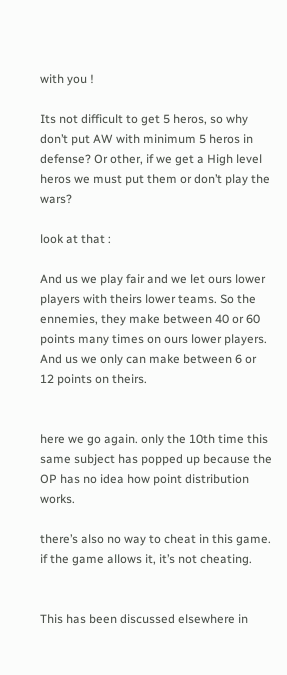with you !

Its not difficult to get 5 heros, so why don’t put AW with minimum 5 heros in defense? Or other, if we get a High level heros we must put them or don’t play the wars?

look at that :

And us we play fair and we let ours lower players with theirs lower teams. So the ennemies, they make between 40 or 60 points many times on ours lower players. And us we only can make between 6 or 12 points on theirs.


here we go again. only the 10th time this same subject has popped up because the OP has no idea how point distribution works.

there’s also no way to cheat in this game. if the game allows it, it’s not cheating.


This has been discussed elsewhere in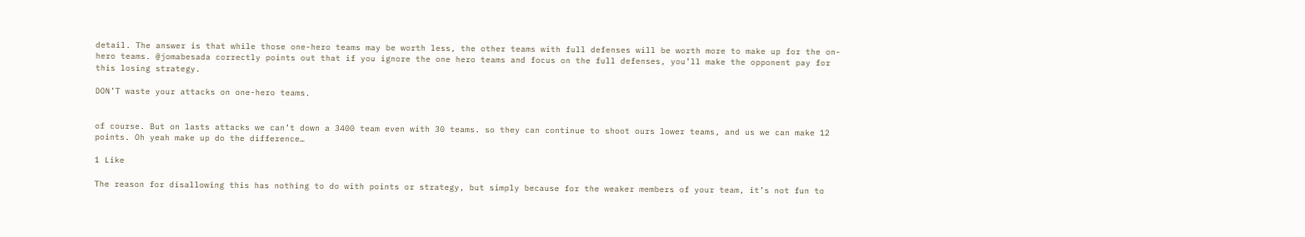detail. The answer is that while those one-hero teams may be worth less, the other teams with full defenses will be worth more to make up for the on-hero teams. @jomabesada correctly points out that if you ignore the one hero teams and focus on the full defenses, you’ll make the opponent pay for this losing strategy.

DON’T waste your attacks on one-hero teams.


of course. But on lasts attacks we can’t down a 3400 team even with 30 teams. so they can continue to shoot ours lower teams, and us we can make 12 points. Oh yeah make up do the difference…

1 Like

The reason for disallowing this has nothing to do with points or strategy, but simply because for the weaker members of your team, it’s not fun to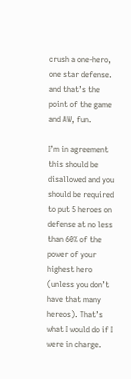crush a one-hero, one star defense. and that’s the point of the game and AW, fun.

I’m in agreement this should be disallowed and you should be required to put 5 heroes on defense at no less than 60% of the power of your highest hero (unless you don’t have that many hereos). That’s what I would do if I were in charge.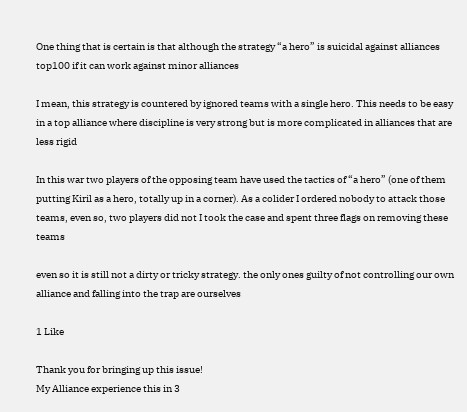One thing that is certain is that although the strategy “a hero” is suicidal against alliances top100 if it can work against minor alliances

I mean, this strategy is countered by ignored teams with a single hero. This needs to be easy in a top alliance where discipline is very strong but is more complicated in alliances that are less rigid

In this war two players of the opposing team have used the tactics of “a hero” (one of them putting Kiril as a hero, totally up in a corner). As a colider I ordered nobody to attack those teams, even so, two players did not I took the case and spent three flags on removing these teams

even so it is still not a dirty or tricky strategy. the only ones guilty of not controlling our own alliance and falling into the trap are ourselves

1 Like

Thank you for bringing up this issue!
My Alliance experience this in 3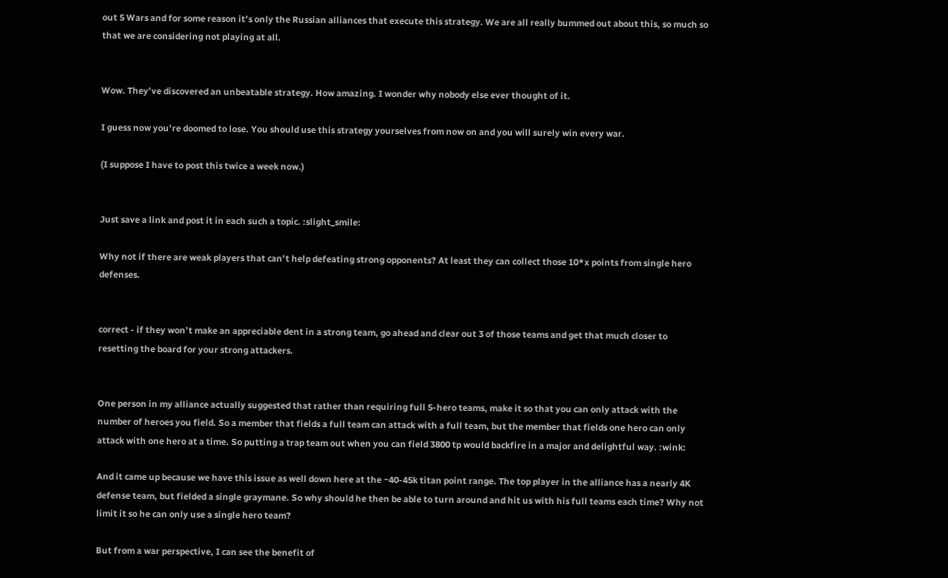out 5 Wars and for some reason it’s only the Russian alliances that execute this strategy. We are all really bummed out about this, so much so that we are considering not playing at all.


Wow. They’ve discovered an unbeatable strategy. How amazing. I wonder why nobody else ever thought of it.

I guess now you’re doomed to lose. You should use this strategy yourselves from now on and you will surely win every war.

(I suppose I have to post this twice a week now.)


Just save a link and post it in each such a topic. :slight_smile:

Why not if there are weak players that can’t help defeating strong opponents? At least they can collect those 10*x points from single hero defenses.


correct - if they won’t make an appreciable dent in a strong team, go ahead and clear out 3 of those teams and get that much closer to resetting the board for your strong attackers.


One person in my alliance actually suggested that rather than requiring full 5-hero teams, make it so that you can only attack with the number of heroes you field. So a member that fields a full team can attack with a full team, but the member that fields one hero can only attack with one hero at a time. So putting a trap team out when you can field 3800 tp would backfire in a major and delightful way. :wink:

And it came up because we have this issue as well down here at the ~40-45k titan point range. The top player in the alliance has a nearly 4K defense team, but fielded a single graymane. So why should he then be able to turn around and hit us with his full teams each time? Why not limit it so he can only use a single hero team?

But from a war perspective, I can see the benefit of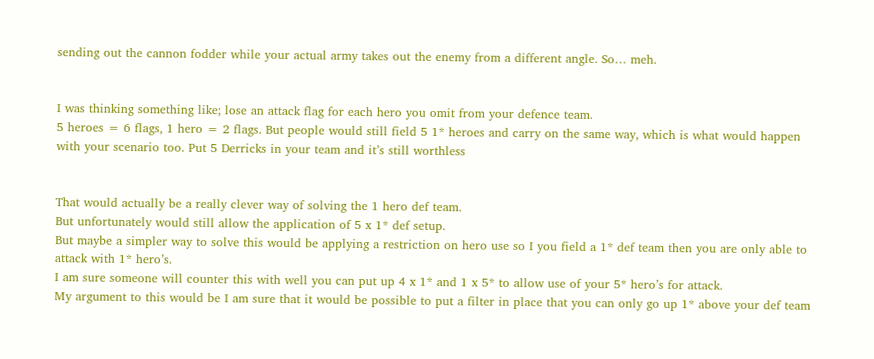sending out the cannon fodder while your actual army takes out the enemy from a different angle. So… meh.


I was thinking something like; lose an attack flag for each hero you omit from your defence team.
5 heroes = 6 flags, 1 hero = 2 flags. But people would still field 5 1* heroes and carry on the same way, which is what would happen with your scenario too. Put 5 Derricks in your team and it’s still worthless


That would actually be a really clever way of solving the 1 hero def team.
But unfortunately would still allow the application of 5 x 1* def setup.
But maybe a simpler way to solve this would be applying a restriction on hero use so I you field a 1* def team then you are only able to attack with 1* hero’s.
I am sure someone will counter this with well you can put up 4 x 1* and 1 x 5* to allow use of your 5* hero’s for attack.
My argument to this would be I am sure that it would be possible to put a filter in place that you can only go up 1* above your def team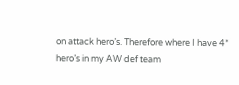on attack hero’s. Therefore where I have 4* hero’s in my AW def team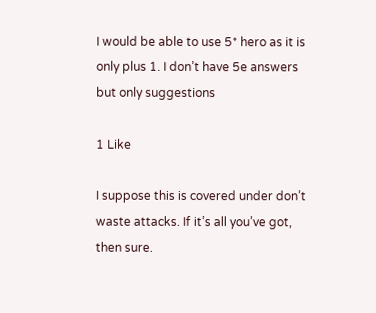I would be able to use 5* hero as it is only plus 1. I don’t have 5e answers but only suggestions

1 Like

I suppose this is covered under don’t waste attacks. If it’s all you’ve got, then sure.